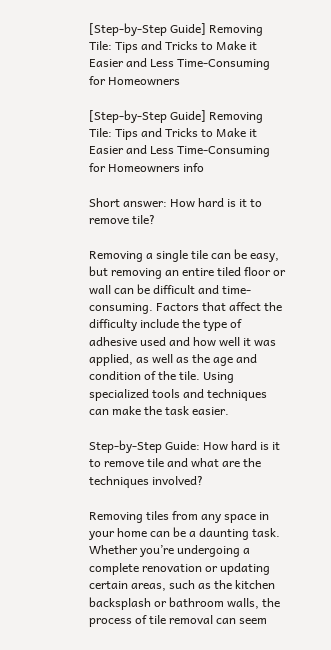[Step-by-Step Guide] Removing Tile: Tips and Tricks to Make it Easier and Less Time-Consuming for Homeowners

[Step-by-Step Guide] Removing Tile: Tips and Tricks to Make it Easier and Less Time-Consuming for Homeowners info

Short answer: How hard is it to remove tile?

Removing a single tile can be easy, but removing an entire tiled floor or wall can be difficult and time-consuming. Factors that affect the difficulty include the type of adhesive used and how well it was applied, as well as the age and condition of the tile. Using specialized tools and techniques can make the task easier.

Step-by-Step Guide: How hard is it to remove tile and what are the techniques involved?

Removing tiles from any space in your home can be a daunting task. Whether you’re undergoing a complete renovation or updating certain areas, such as the kitchen backsplash or bathroom walls, the process of tile removal can seem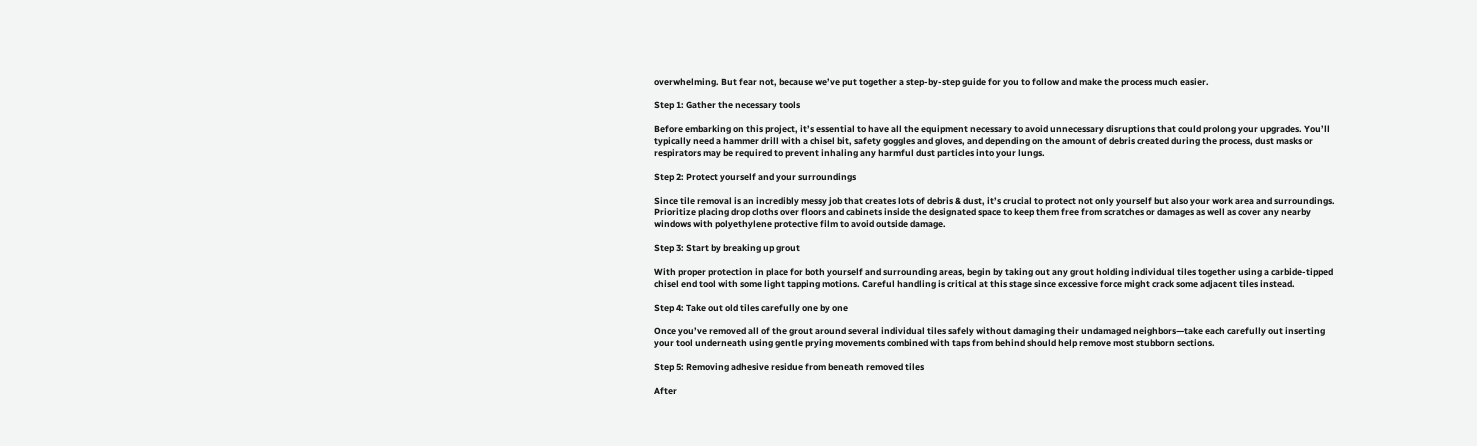overwhelming. But fear not, because we’ve put together a step-by-step guide for you to follow and make the process much easier.

Step 1: Gather the necessary tools

Before embarking on this project, it’s essential to have all the equipment necessary to avoid unnecessary disruptions that could prolong your upgrades. You’ll typically need a hammer drill with a chisel bit, safety goggles and gloves, and depending on the amount of debris created during the process, dust masks or respirators may be required to prevent inhaling any harmful dust particles into your lungs.

Step 2: Protect yourself and your surroundings

Since tile removal is an incredibly messy job that creates lots of debris & dust, it’s crucial to protect not only yourself but also your work area and surroundings. Prioritize placing drop cloths over floors and cabinets inside the designated space to keep them free from scratches or damages as well as cover any nearby windows with polyethylene protective film to avoid outside damage.

Step 3: Start by breaking up grout

With proper protection in place for both yourself and surrounding areas, begin by taking out any grout holding individual tiles together using a carbide-tipped chisel end tool with some light tapping motions. Careful handling is critical at this stage since excessive force might crack some adjacent tiles instead.

Step 4: Take out old tiles carefully one by one

Once you’ve removed all of the grout around several individual tiles safely without damaging their undamaged neighbors—take each carefully out inserting your tool underneath using gentle prying movements combined with taps from behind should help remove most stubborn sections.

Step 5: Removing adhesive residue from beneath removed tiles

After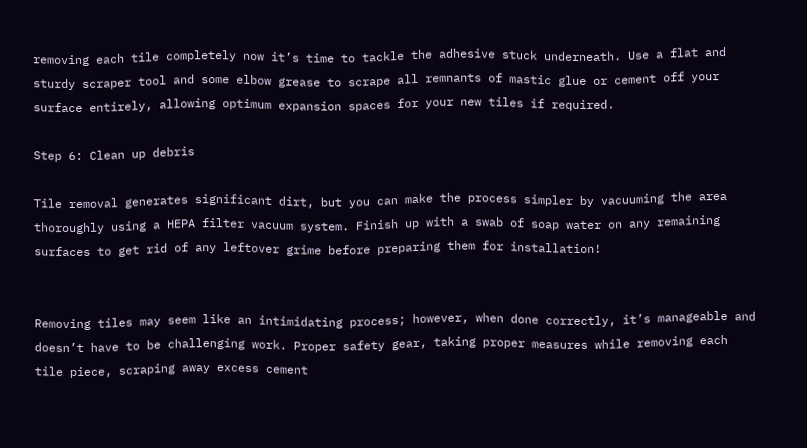removing each tile completely now it’s time to tackle the adhesive stuck underneath. Use a flat and sturdy scraper tool and some elbow grease to scrape all remnants of mastic glue or cement off your surface entirely, allowing optimum expansion spaces for your new tiles if required.

Step 6: Clean up debris

Tile removal generates significant dirt, but you can make the process simpler by vacuuming the area thoroughly using a HEPA filter vacuum system. Finish up with a swab of soap water on any remaining surfaces to get rid of any leftover grime before preparing them for installation!


Removing tiles may seem like an intimidating process; however, when done correctly, it’s manageable and doesn’t have to be challenging work. Proper safety gear, taking proper measures while removing each tile piece, scraping away excess cement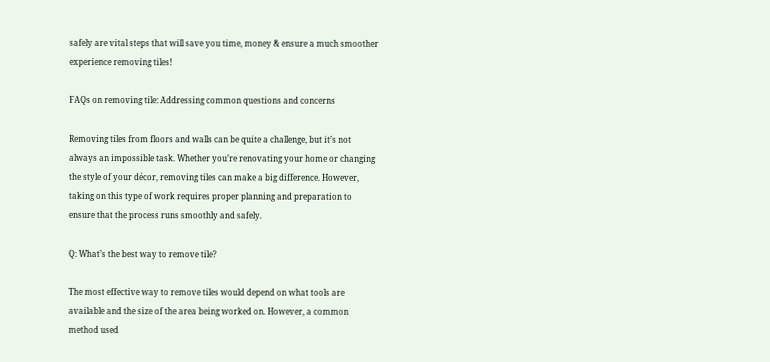safely are vital steps that will save you time, money & ensure a much smoother experience removing tiles!

FAQs on removing tile: Addressing common questions and concerns

Removing tiles from floors and walls can be quite a challenge, but it’s not always an impossible task. Whether you’re renovating your home or changing the style of your décor, removing tiles can make a big difference. However, taking on this type of work requires proper planning and preparation to ensure that the process runs smoothly and safely.

Q: What’s the best way to remove tile?

The most effective way to remove tiles would depend on what tools are available and the size of the area being worked on. However, a common method used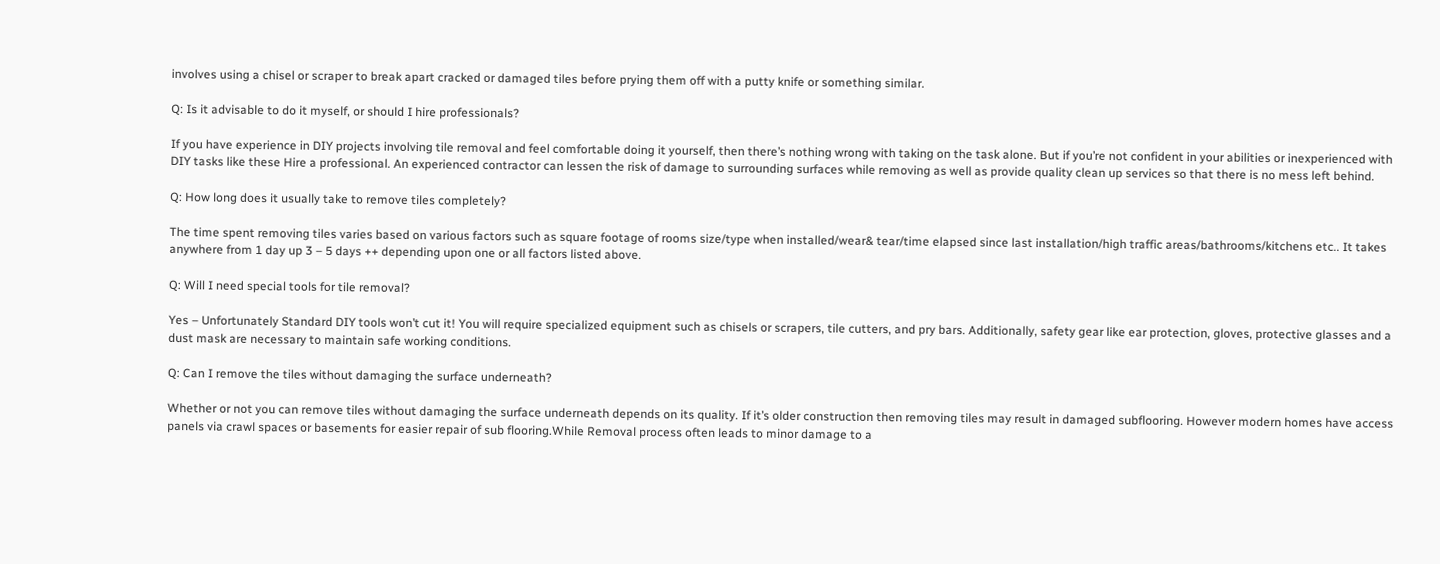involves using a chisel or scraper to break apart cracked or damaged tiles before prying them off with a putty knife or something similar.

Q: Is it advisable to do it myself, or should I hire professionals?

If you have experience in DIY projects involving tile removal and feel comfortable doing it yourself, then there’s nothing wrong with taking on the task alone. But if you’re not confident in your abilities or inexperienced with DIY tasks like these Hire a professional. An experienced contractor can lessen the risk of damage to surrounding surfaces while removing as well as provide quality clean up services so that there is no mess left behind.

Q: How long does it usually take to remove tiles completely?

The time spent removing tiles varies based on various factors such as square footage of rooms size/type when installed/wear& tear/time elapsed since last installation/high traffic areas/bathrooms/kitchens etc.. It takes anywhere from 1 day up 3 – 5 days ++ depending upon one or all factors listed above.

Q: Will I need special tools for tile removal?

Yes – Unfortunately Standard DIY tools won’t cut it! You will require specialized equipment such as chisels or scrapers, tile cutters, and pry bars. Additionally, safety gear like ear protection, gloves, protective glasses and a dust mask are necessary to maintain safe working conditions.

Q: Can I remove the tiles without damaging the surface underneath?

Whether or not you can remove tiles without damaging the surface underneath depends on its quality. If it’s older construction then removing tiles may result in damaged subflooring. However modern homes have access panels via crawl spaces or basements for easier repair of sub flooring.While Removal process often leads to minor damage to a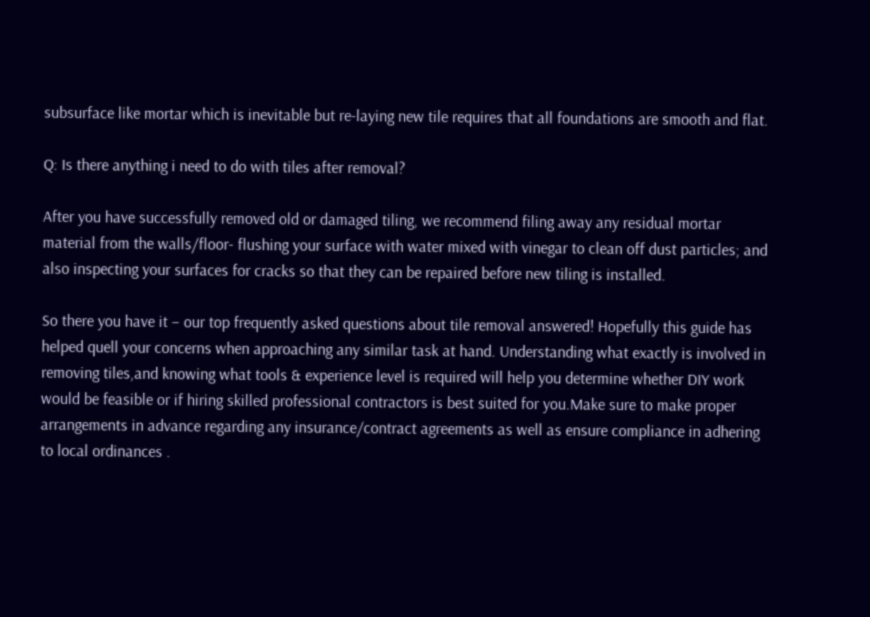subsurface like mortar which is inevitable but re-laying new tile requires that all foundations are smooth and flat.

Q: Is there anything i need to do with tiles after removal?

After you have successfully removed old or damaged tiling, we recommend filing away any residual mortar material from the walls/floor- flushing your surface with water mixed with vinegar to clean off dust particles; and also inspecting your surfaces for cracks so that they can be repaired before new tiling is installed.

So there you have it – our top frequently asked questions about tile removal answered! Hopefully this guide has helped quell your concerns when approaching any similar task at hand. Understanding what exactly is involved in removing tiles,and knowing what tools & experience level is required will help you determine whether DIY work would be feasible or if hiring skilled professional contractors is best suited for you.Make sure to make proper arrangements in advance regarding any insurance/contract agreements as well as ensure compliance in adhering to local ordinances .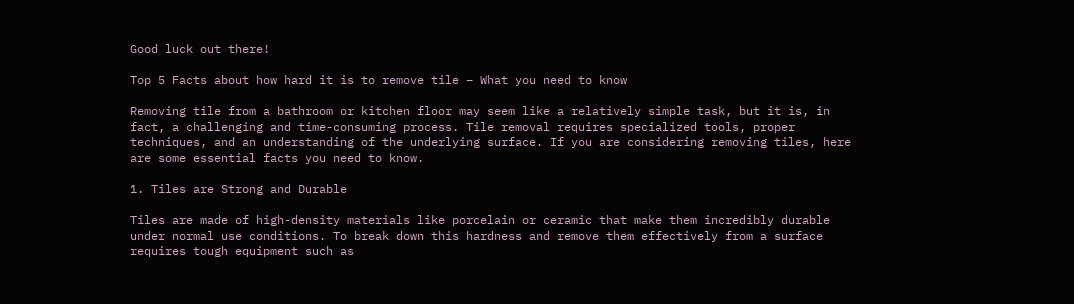Good luck out there!

Top 5 Facts about how hard it is to remove tile – What you need to know

Removing tile from a bathroom or kitchen floor may seem like a relatively simple task, but it is, in fact, a challenging and time-consuming process. Tile removal requires specialized tools, proper techniques, and an understanding of the underlying surface. If you are considering removing tiles, here are some essential facts you need to know.

1. Tiles are Strong and Durable

Tiles are made of high-density materials like porcelain or ceramic that make them incredibly durable under normal use conditions. To break down this hardness and remove them effectively from a surface requires tough equipment such as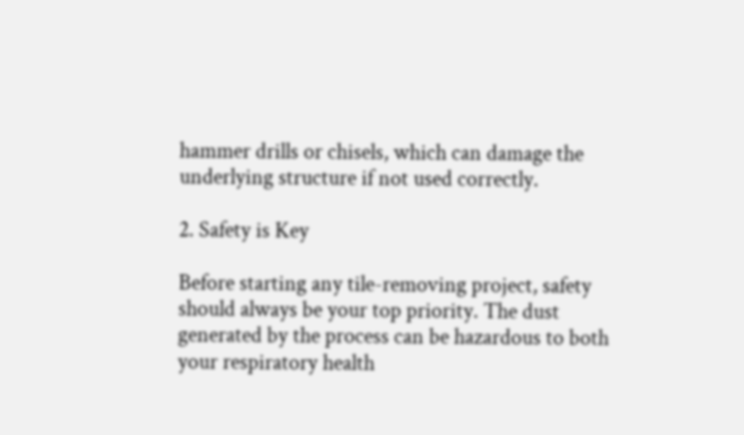hammer drills or chisels, which can damage the underlying structure if not used correctly.

2. Safety is Key

Before starting any tile-removing project, safety should always be your top priority. The dust generated by the process can be hazardous to both your respiratory health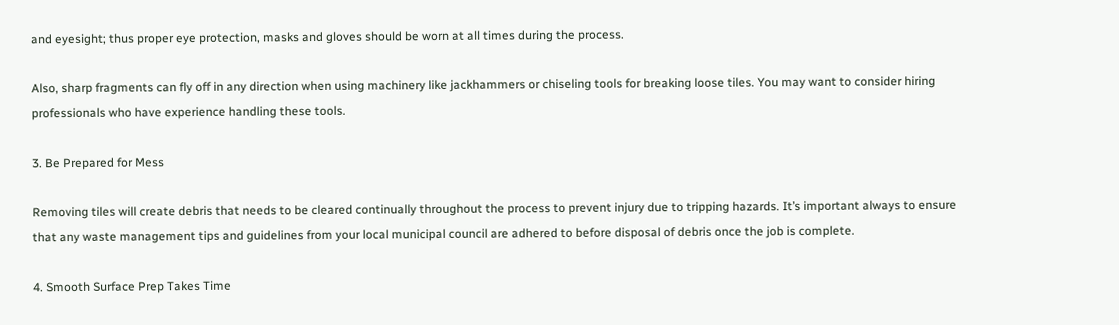and eyesight; thus proper eye protection, masks and gloves should be worn at all times during the process.

Also, sharp fragments can fly off in any direction when using machinery like jackhammers or chiseling tools for breaking loose tiles. You may want to consider hiring professionals who have experience handling these tools.

3. Be Prepared for Mess

Removing tiles will create debris that needs to be cleared continually throughout the process to prevent injury due to tripping hazards. It’s important always to ensure that any waste management tips and guidelines from your local municipal council are adhered to before disposal of debris once the job is complete.

4. Smooth Surface Prep Takes Time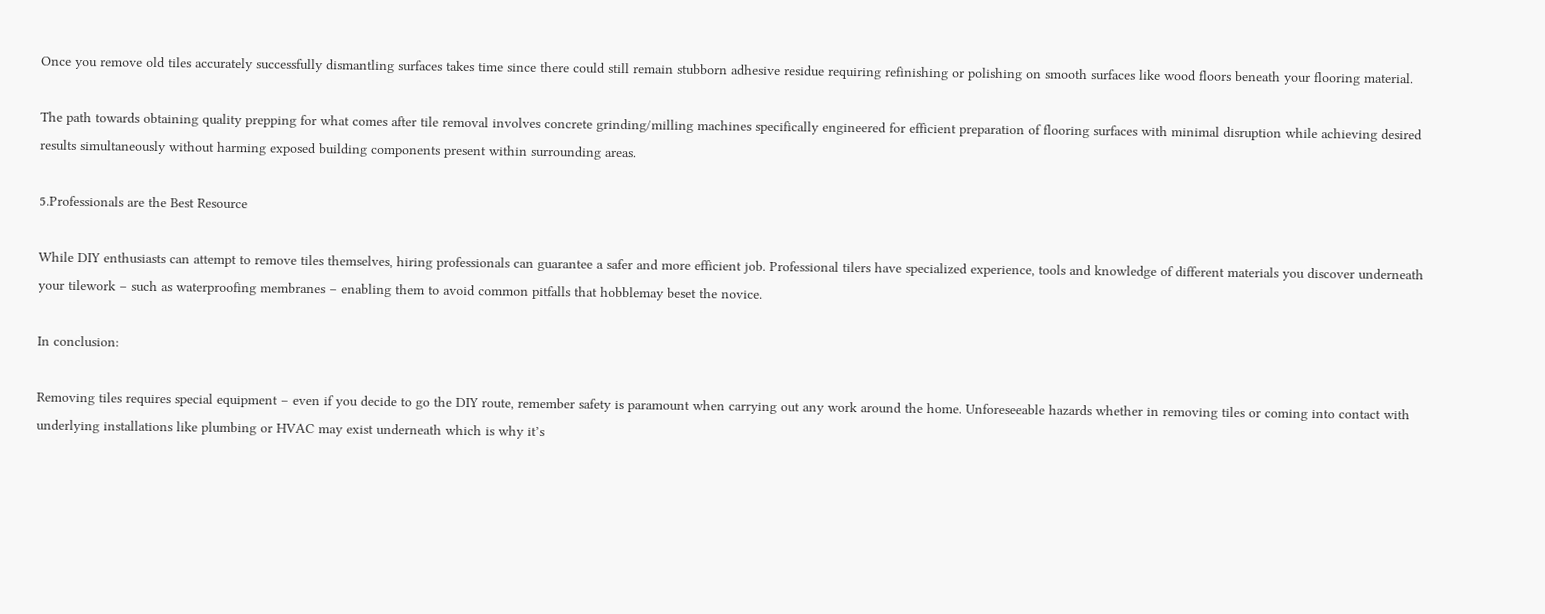Once you remove old tiles accurately successfully dismantling surfaces takes time since there could still remain stubborn adhesive residue requiring refinishing or polishing on smooth surfaces like wood floors beneath your flooring material.

The path towards obtaining quality prepping for what comes after tile removal involves concrete grinding/milling machines specifically engineered for efficient preparation of flooring surfaces with minimal disruption while achieving desired results simultaneously without harming exposed building components present within surrounding areas.

5.Professionals are the Best Resource

While DIY enthusiasts can attempt to remove tiles themselves, hiring professionals can guarantee a safer and more efficient job. Professional tilers have specialized experience, tools and knowledge of different materials you discover underneath your tilework – such as waterproofing membranes – enabling them to avoid common pitfalls that hobblemay beset the novice.

In conclusion:

Removing tiles requires special equipment – even if you decide to go the DIY route, remember safety is paramount when carrying out any work around the home. Unforeseeable hazards whether in removing tiles or coming into contact with underlying installations like plumbing or HVAC may exist underneath which is why it’s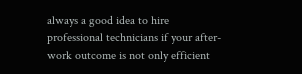always a good idea to hire professional technicians if your after-work outcome is not only efficient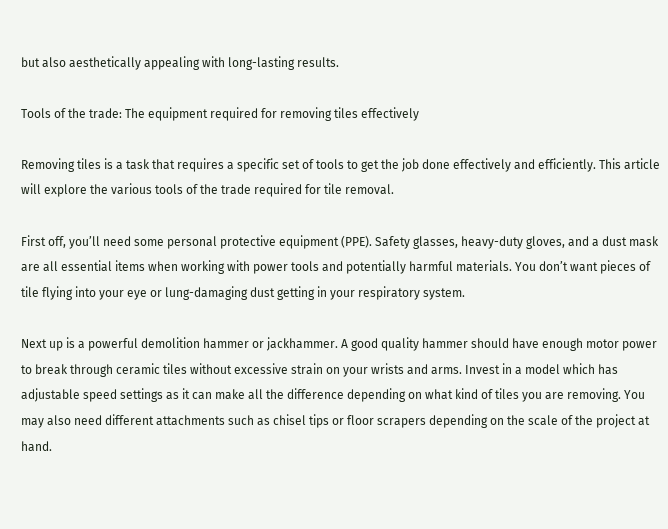but also aesthetically appealing with long-lasting results.

Tools of the trade: The equipment required for removing tiles effectively

Removing tiles is a task that requires a specific set of tools to get the job done effectively and efficiently. This article will explore the various tools of the trade required for tile removal.

First off, you’ll need some personal protective equipment (PPE). Safety glasses, heavy-duty gloves, and a dust mask are all essential items when working with power tools and potentially harmful materials. You don’t want pieces of tile flying into your eye or lung-damaging dust getting in your respiratory system.

Next up is a powerful demolition hammer or jackhammer. A good quality hammer should have enough motor power to break through ceramic tiles without excessive strain on your wrists and arms. Invest in a model which has adjustable speed settings as it can make all the difference depending on what kind of tiles you are removing. You may also need different attachments such as chisel tips or floor scrapers depending on the scale of the project at hand.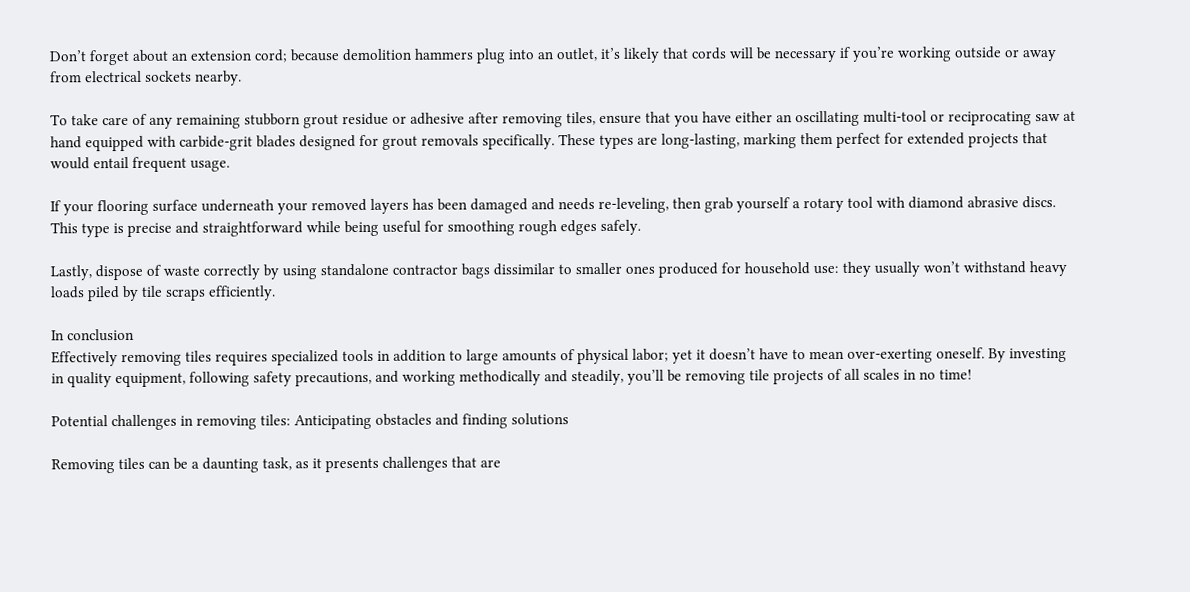Don’t forget about an extension cord; because demolition hammers plug into an outlet, it’s likely that cords will be necessary if you’re working outside or away from electrical sockets nearby.

To take care of any remaining stubborn grout residue or adhesive after removing tiles, ensure that you have either an oscillating multi-tool or reciprocating saw at hand equipped with carbide-grit blades designed for grout removals specifically. These types are long-lasting, marking them perfect for extended projects that would entail frequent usage.

If your flooring surface underneath your removed layers has been damaged and needs re-leveling, then grab yourself a rotary tool with diamond abrasive discs. This type is precise and straightforward while being useful for smoothing rough edges safely.

Lastly, dispose of waste correctly by using standalone contractor bags dissimilar to smaller ones produced for household use: they usually won’t withstand heavy loads piled by tile scraps efficiently.

In conclusion
Effectively removing tiles requires specialized tools in addition to large amounts of physical labor; yet it doesn’t have to mean over-exerting oneself. By investing in quality equipment, following safety precautions, and working methodically and steadily, you’ll be removing tile projects of all scales in no time!

Potential challenges in removing tiles: Anticipating obstacles and finding solutions

Removing tiles can be a daunting task, as it presents challenges that are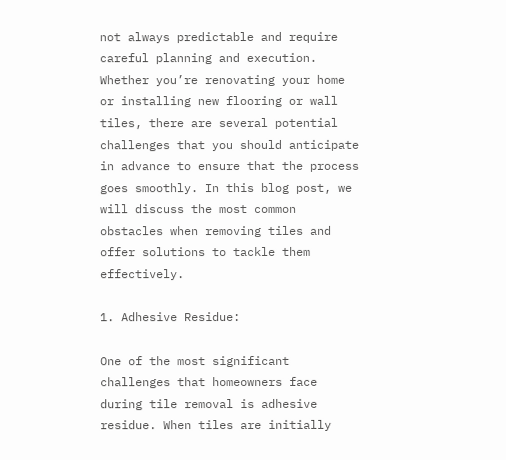not always predictable and require careful planning and execution. Whether you’re renovating your home or installing new flooring or wall tiles, there are several potential challenges that you should anticipate in advance to ensure that the process goes smoothly. In this blog post, we will discuss the most common obstacles when removing tiles and offer solutions to tackle them effectively.

1. Adhesive Residue:

One of the most significant challenges that homeowners face during tile removal is adhesive residue. When tiles are initially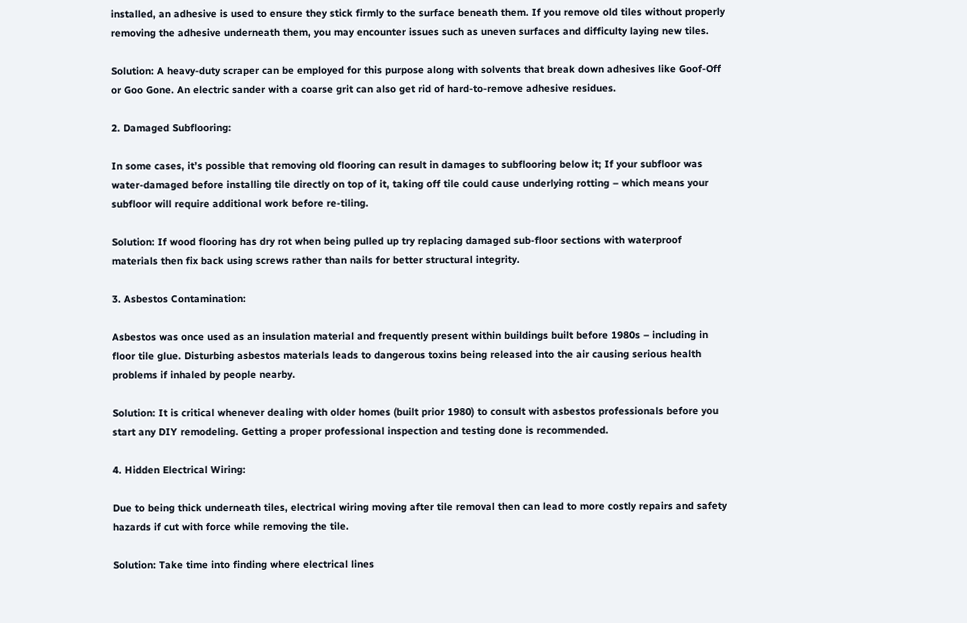installed, an adhesive is used to ensure they stick firmly to the surface beneath them. If you remove old tiles without properly removing the adhesive underneath them, you may encounter issues such as uneven surfaces and difficulty laying new tiles.

Solution: A heavy-duty scraper can be employed for this purpose along with solvents that break down adhesives like Goof-Off or Goo Gone. An electric sander with a coarse grit can also get rid of hard-to-remove adhesive residues.

2. Damaged Subflooring:

In some cases, it’s possible that removing old flooring can result in damages to subflooring below it; If your subfloor was water-damaged before installing tile directly on top of it, taking off tile could cause underlying rotting – which means your subfloor will require additional work before re-tiling.

Solution: If wood flooring has dry rot when being pulled up try replacing damaged sub-floor sections with waterproof materials then fix back using screws rather than nails for better structural integrity.

3. Asbestos Contamination:

Asbestos was once used as an insulation material and frequently present within buildings built before 1980s – including in floor tile glue. Disturbing asbestos materials leads to dangerous toxins being released into the air causing serious health problems if inhaled by people nearby.

Solution: It is critical whenever dealing with older homes (built prior 1980) to consult with asbestos professionals before you start any DIY remodeling. Getting a proper professional inspection and testing done is recommended.

4. Hidden Electrical Wiring:

Due to being thick underneath tiles, electrical wiring moving after tile removal then can lead to more costly repairs and safety hazards if cut with force while removing the tile.

Solution: Take time into finding where electrical lines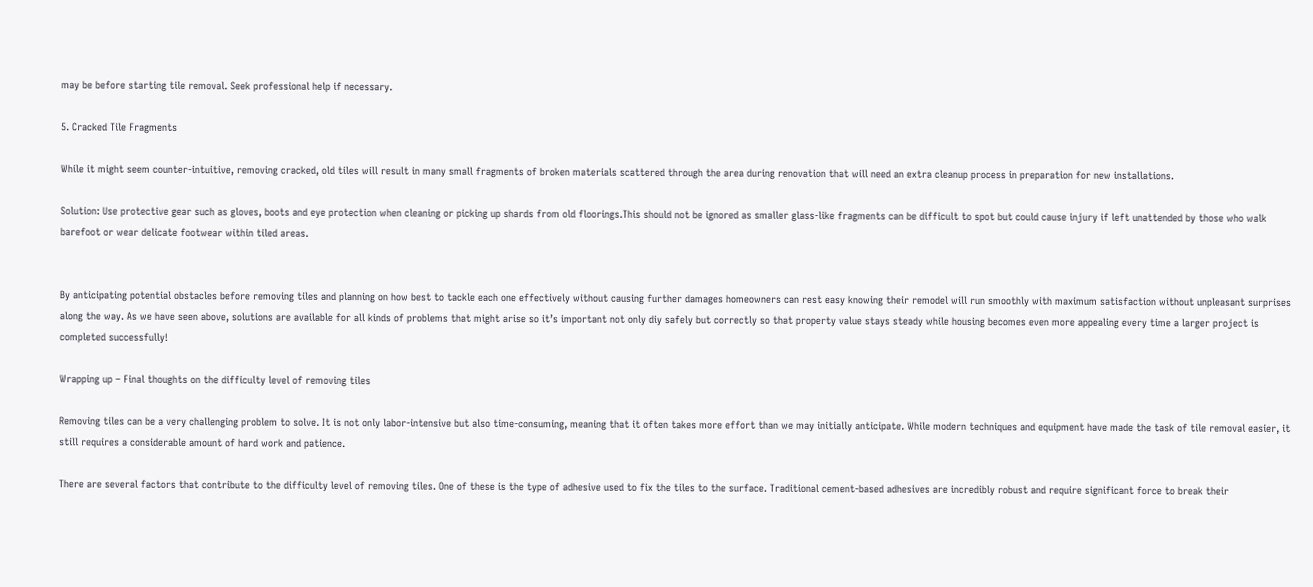may be before starting tile removal. Seek professional help if necessary.

5. Cracked Tile Fragments

While it might seem counter-intuitive, removing cracked, old tiles will result in many small fragments of broken materials scattered through the area during renovation that will need an extra cleanup process in preparation for new installations.

Solution: Use protective gear such as gloves, boots and eye protection when cleaning or picking up shards from old floorings.This should not be ignored as smaller glass-like fragments can be difficult to spot but could cause injury if left unattended by those who walk barefoot or wear delicate footwear within tiled areas.


By anticipating potential obstacles before removing tiles and planning on how best to tackle each one effectively without causing further damages homeowners can rest easy knowing their remodel will run smoothly with maximum satisfaction without unpleasant surprises along the way. As we have seen above, solutions are available for all kinds of problems that might arise so it’s important not only diy safely but correctly so that property value stays steady while housing becomes even more appealing every time a larger project is completed successfully!

Wrapping up – Final thoughts on the difficulty level of removing tiles

Removing tiles can be a very challenging problem to solve. It is not only labor-intensive but also time-consuming, meaning that it often takes more effort than we may initially anticipate. While modern techniques and equipment have made the task of tile removal easier, it still requires a considerable amount of hard work and patience.

There are several factors that contribute to the difficulty level of removing tiles. One of these is the type of adhesive used to fix the tiles to the surface. Traditional cement-based adhesives are incredibly robust and require significant force to break their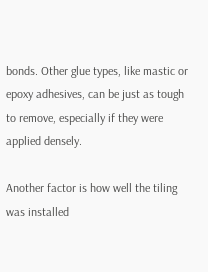bonds. Other glue types, like mastic or epoxy adhesives, can be just as tough to remove, especially if they were applied densely.

Another factor is how well the tiling was installed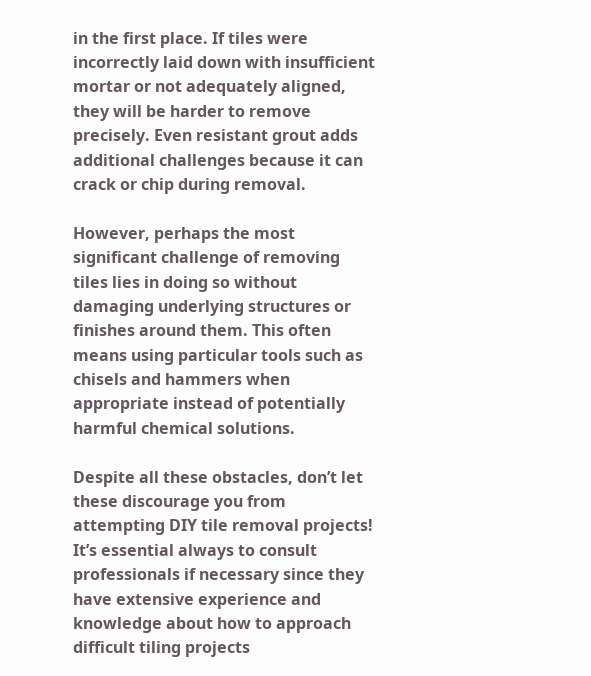in the first place. If tiles were incorrectly laid down with insufficient mortar or not adequately aligned, they will be harder to remove precisely. Even resistant grout adds additional challenges because it can crack or chip during removal.

However, perhaps the most significant challenge of removing tiles lies in doing so without damaging underlying structures or finishes around them. This often means using particular tools such as chisels and hammers when appropriate instead of potentially harmful chemical solutions.

Despite all these obstacles, don’t let these discourage you from attempting DIY tile removal projects! It’s essential always to consult professionals if necessary since they have extensive experience and knowledge about how to approach difficult tiling projects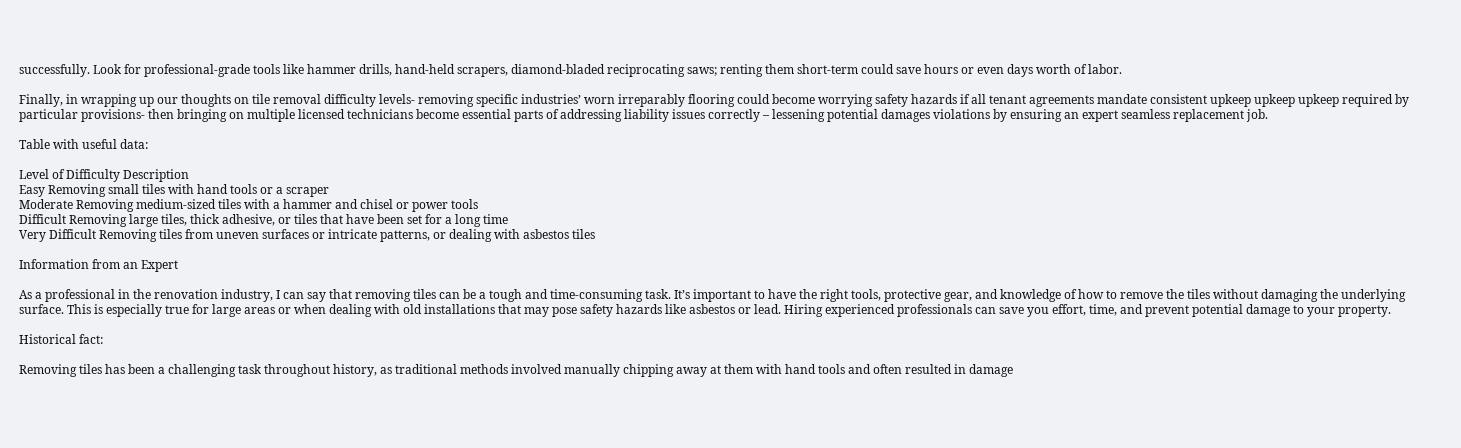successfully. Look for professional-grade tools like hammer drills, hand-held scrapers, diamond-bladed reciprocating saws; renting them short-term could save hours or even days worth of labor.

Finally, in wrapping up our thoughts on tile removal difficulty levels- removing specific industries’ worn irreparably flooring could become worrying safety hazards if all tenant agreements mandate consistent upkeep upkeep upkeep required by particular provisions- then bringing on multiple licensed technicians become essential parts of addressing liability issues correctly – lessening potential damages violations by ensuring an expert seamless replacement job.

Table with useful data:

Level of Difficulty Description
Easy Removing small tiles with hand tools or a scraper
Moderate Removing medium-sized tiles with a hammer and chisel or power tools
Difficult Removing large tiles, thick adhesive, or tiles that have been set for a long time
Very Difficult Removing tiles from uneven surfaces or intricate patterns, or dealing with asbestos tiles

Information from an Expert

As a professional in the renovation industry, I can say that removing tiles can be a tough and time-consuming task. It’s important to have the right tools, protective gear, and knowledge of how to remove the tiles without damaging the underlying surface. This is especially true for large areas or when dealing with old installations that may pose safety hazards like asbestos or lead. Hiring experienced professionals can save you effort, time, and prevent potential damage to your property.

Historical fact:

Removing tiles has been a challenging task throughout history, as traditional methods involved manually chipping away at them with hand tools and often resulted in damage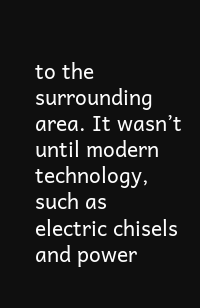to the surrounding area. It wasn’t until modern technology, such as electric chisels and power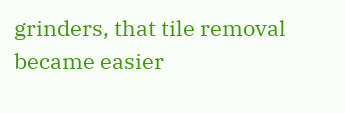grinders, that tile removal became easier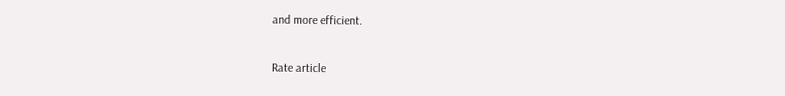and more efficient.

Rate article